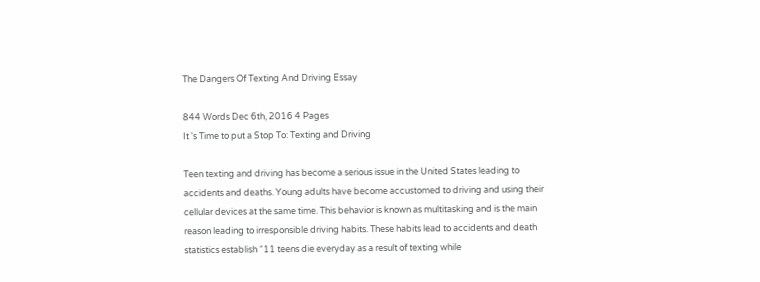The Dangers Of Texting And Driving Essay

844 Words Dec 6th, 2016 4 Pages
It 's Time to put a Stop To: Texting and Driving

Teen texting and driving has become a serious issue in the United States leading to accidents and deaths. Young adults have become accustomed to driving and using their cellular devices at the same time. This behavior is known as multitasking and is the main reason leading to irresponsible driving habits. These habits lead to accidents and death statistics establish “11 teens die everyday as a result of texting while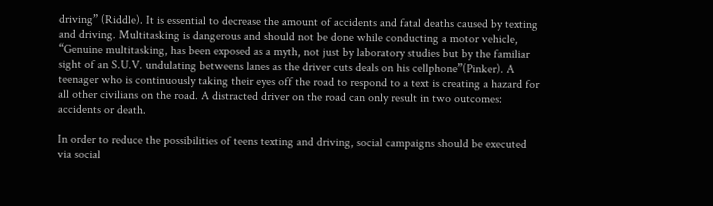driving” (Riddle). It is essential to decrease the amount of accidents and fatal deaths caused by texting and driving. Multitasking is dangerous and should not be done while conducting a motor vehicle, “Genuine multitasking, has been exposed as a myth, not just by laboratory studies but by the familiar sight of an S.U.V. undulating betweens lanes as the driver cuts deals on his cellphone”(Pinker). A teenager who is continuously taking their eyes off the road to respond to a text is creating a hazard for all other civilians on the road. A distracted driver on the road can only result in two outcomes: accidents or death.

In order to reduce the possibilities of teens texting and driving, social campaigns should be executed via social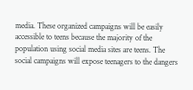media. These organized campaigns will be easily accessible to teens because the majority of the population using social media sites are teens. The social campaigns will expose teenagers to the dangers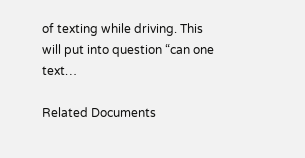of texting while driving. This will put into question “can one text…

Related Documents